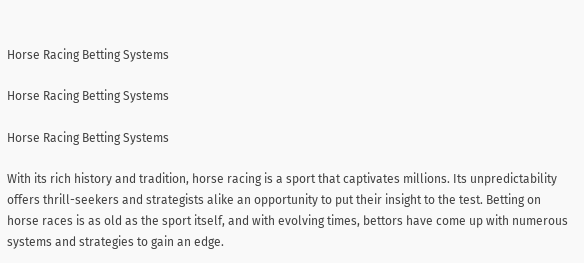Horse Racing Betting Systems

Horse Racing Betting Systems

Horse Racing Betting Systems

With its rich history and tradition, horse racing is a sport that captivates millions. Its unpredictability offers thrill-seekers and strategists alike an opportunity to put their insight to the test. Betting on horse races is as old as the sport itself, and with evolving times, bettors have come up with numerous systems and strategies to gain an edge.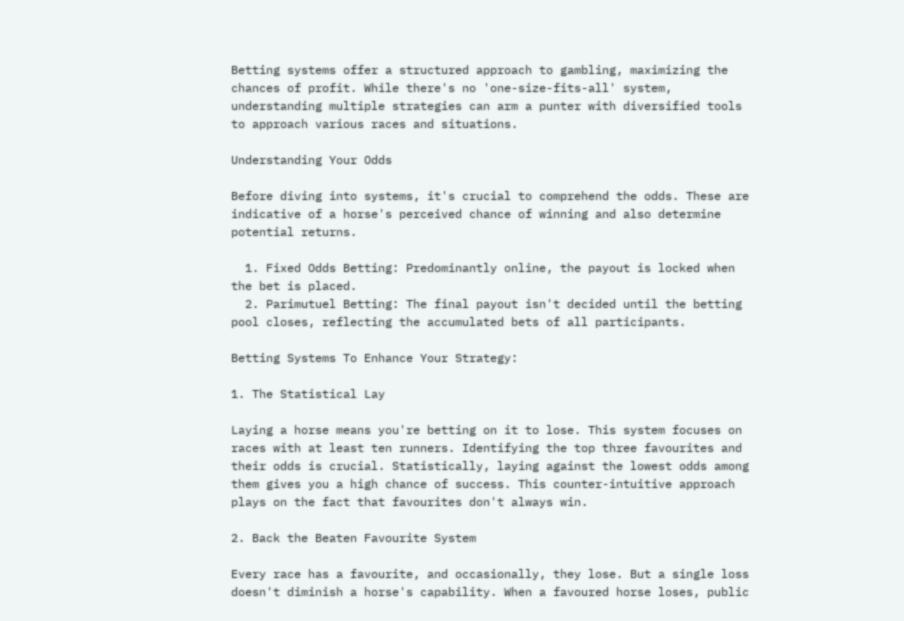Betting systems offer a structured approach to gambling, maximizing the chances of profit. While there's no 'one-size-fits-all' system, understanding multiple strategies can arm a punter with diversified tools to approach various races and situations.

Understanding Your Odds

Before diving into systems, it's crucial to comprehend the odds. These are indicative of a horse's perceived chance of winning and also determine potential returns.

  1. Fixed Odds Betting: Predominantly online, the payout is locked when the bet is placed.
  2. Parimutuel Betting: The final payout isn't decided until the betting pool closes, reflecting the accumulated bets of all participants.

Betting Systems To Enhance Your Strategy:

1. The Statistical Lay

Laying a horse means you're betting on it to lose. This system focuses on races with at least ten runners. Identifying the top three favourites and their odds is crucial. Statistically, laying against the lowest odds among them gives you a high chance of success. This counter-intuitive approach plays on the fact that favourites don't always win.

2. Back the Beaten Favourite System

Every race has a favourite, and occasionally, they lose. But a single loss doesn't diminish a horse's capability. When a favoured horse loses, public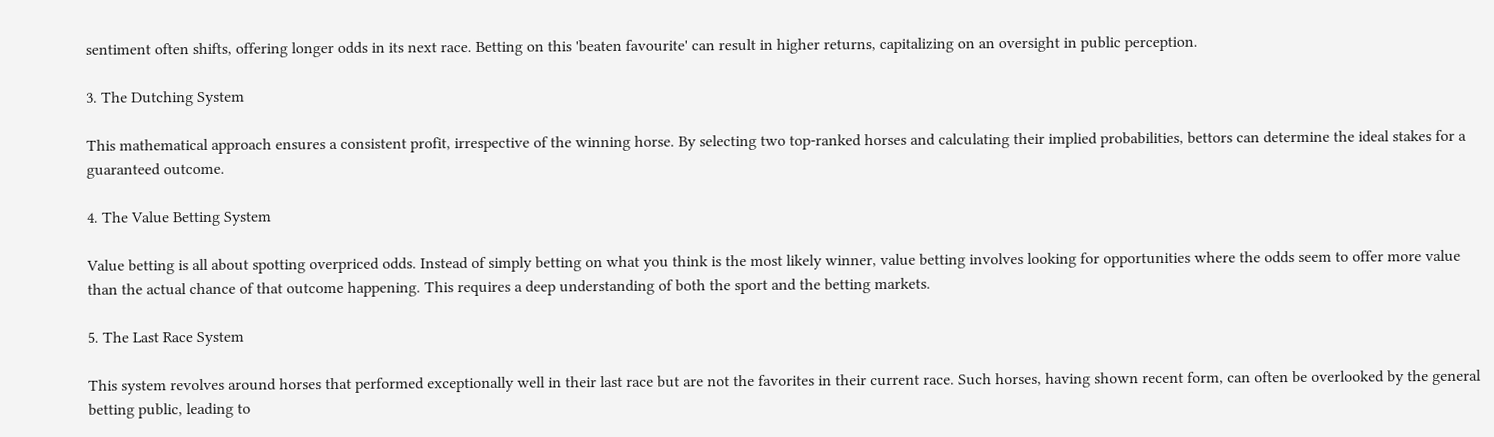sentiment often shifts, offering longer odds in its next race. Betting on this 'beaten favourite' can result in higher returns, capitalizing on an oversight in public perception.

3. The Dutching System

This mathematical approach ensures a consistent profit, irrespective of the winning horse. By selecting two top-ranked horses and calculating their implied probabilities, bettors can determine the ideal stakes for a guaranteed outcome.

4. The Value Betting System

Value betting is all about spotting overpriced odds. Instead of simply betting on what you think is the most likely winner, value betting involves looking for opportunities where the odds seem to offer more value than the actual chance of that outcome happening. This requires a deep understanding of both the sport and the betting markets.

5. The Last Race System

This system revolves around horses that performed exceptionally well in their last race but are not the favorites in their current race. Such horses, having shown recent form, can often be overlooked by the general betting public, leading to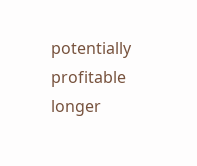potentially profitable longer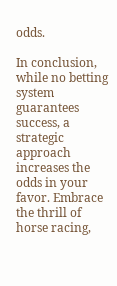odds.

In conclusion, while no betting system guarantees success, a strategic approach increases the odds in your favor. Embrace the thrill of horse racing,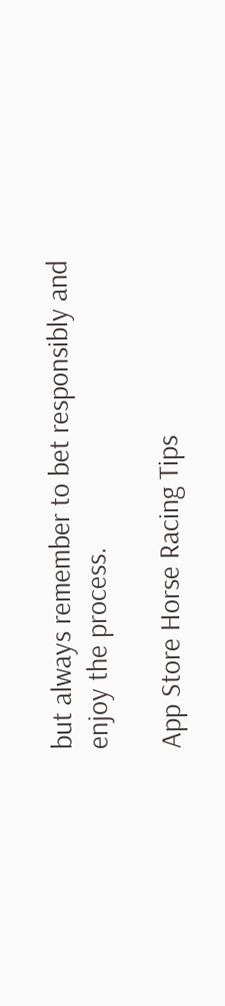but always remember to bet responsibly and enjoy the process.

App Store Horse Racing Tips